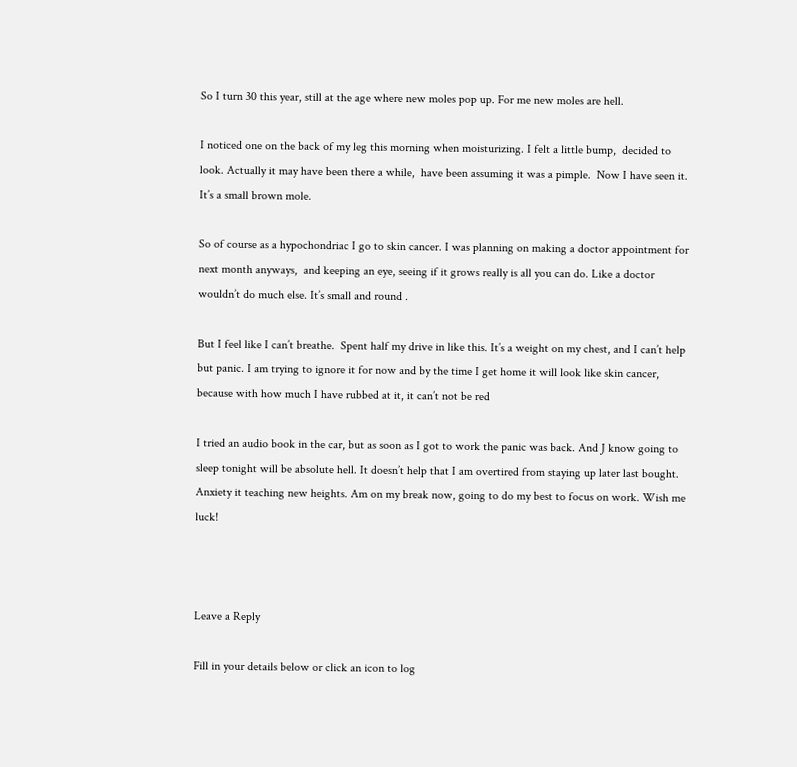So I turn 30 this year, still at the age where new moles pop up. For me new moles are hell.

I noticed one on the back of my leg this morning when moisturizing. I felt a little bump,  decided to look. Actually it may have been there a while,  have been assuming it was a pimple.  Now I have seen it.  It’s a small brown mole.

So of course as a hypochondriac I go to skin cancer. I was planning on making a doctor appointment for next month anyways,  and keeping an eye, seeing if it grows really is all you can do. Like a doctor wouldn’t do much else. It’s small and round .

But I feel like I can’t breathe.  Spent half my drive in like this. It’s a weight on my chest, and I can’t help but panic. I am trying to ignore it for now and by the time I get home it will look like skin cancer, because with how much I have rubbed at it, it can’t not be red

I tried an audio book in the car, but as soon as I got to work the panic was back. And J know going to sleep tonight will be absolute hell. It doesn’t help that I am overtired from staying up later last bought.  Anxiety it teaching new heights. Am on my break now, going to do my best to focus on work. Wish me luck!



Leave a Reply

Fill in your details below or click an icon to log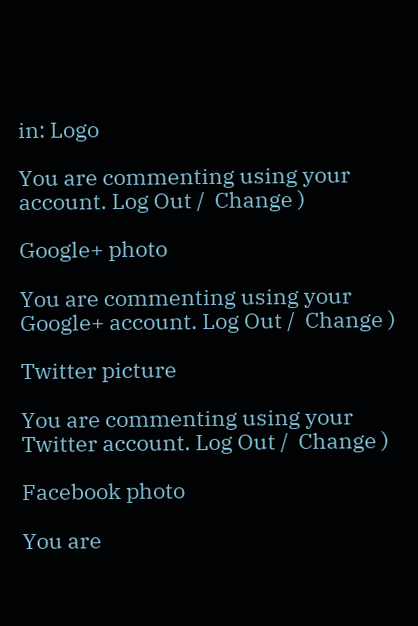in: Logo

You are commenting using your account. Log Out /  Change )

Google+ photo

You are commenting using your Google+ account. Log Out /  Change )

Twitter picture

You are commenting using your Twitter account. Log Out /  Change )

Facebook photo

You are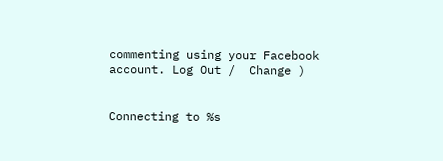commenting using your Facebook account. Log Out /  Change )


Connecting to %s